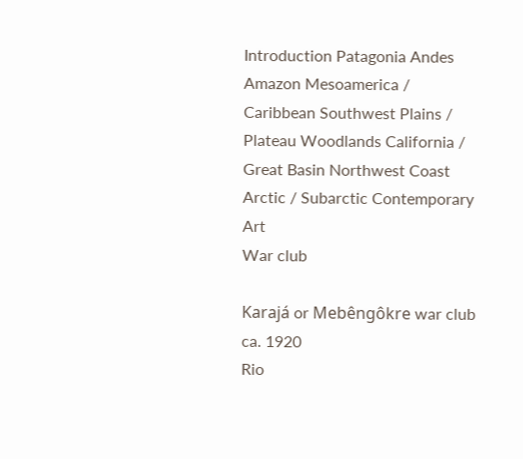Introduction Patagonia Andes Amazon Mesoamerica / Caribbean Southwest Plains / Plateau Woodlands California / Great Basin Northwest Coast Arctic / Subarctic Contemporary Art
War club

Karajá or Mebêngôkre war club
ca. 1920
Rio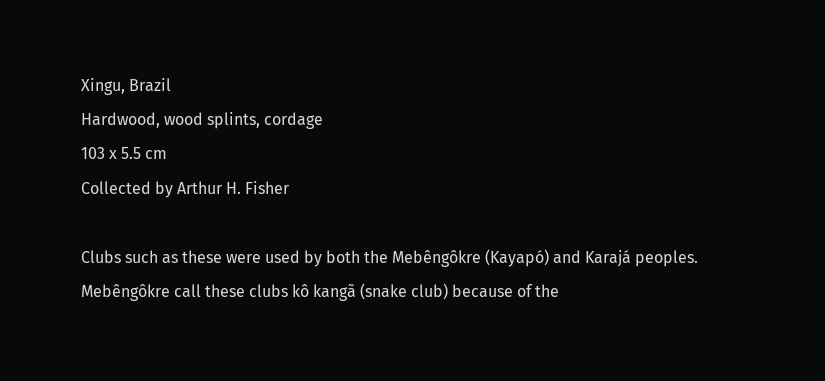Xingu, Brazil
Hardwood, wood splints, cordage
103 x 5.5 cm
Collected by Arthur H. Fisher

Clubs such as these were used by both the Mebêngôkre (Kayapó) and Karajá peoples. Mebêngôkre call these clubs kô kangã (snake club) because of the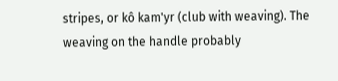stripes, or kô kam'yr (club with weaving). The weaving on the handle probably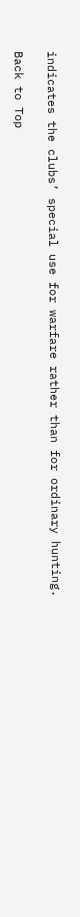indicates the clubs’ special use for warfare rather than for ordinary hunting.

Back to Top